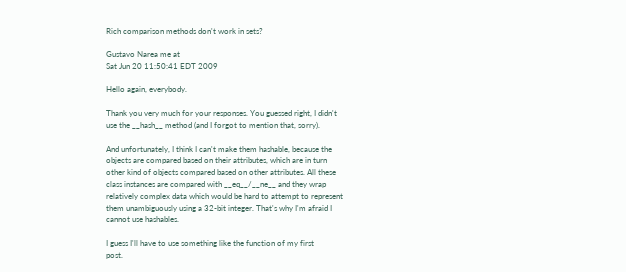Rich comparison methods don't work in sets?

Gustavo Narea me at
Sat Jun 20 11:50:41 EDT 2009

Hello again, everybody.

Thank you very much for your responses. You guessed right, I didn't
use the __hash__ method (and I forgot to mention that, sorry).

And unfortunately, I think I can't make them hashable, because the
objects are compared based on their attributes, which are in turn
other kind of objects compared based on other attributes. All these
class instances are compared with __eq__/__ne__ and they wrap
relatively complex data which would be hard to attempt to represent
them unambiguously using a 32-bit integer. That's why I'm afraid I
cannot use hashables.

I guess I'll have to use something like the function of my first
post.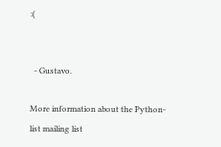:(


  - Gustavo.

More information about the Python-list mailing list